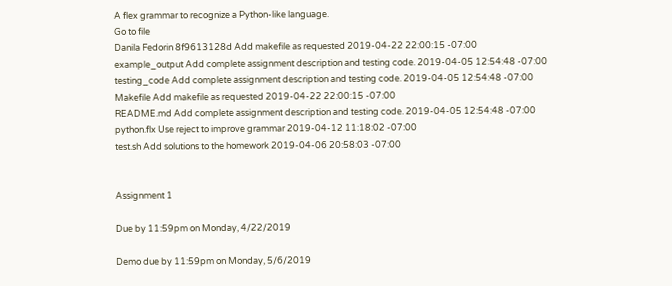A flex grammar to recognize a Python-like language.
Go to file
Danila Fedorin 8f9613128d Add makefile as requested 2019-04-22 22:00:15 -07:00
example_output Add complete assignment description and testing code. 2019-04-05 12:54:48 -07:00
testing_code Add complete assignment description and testing code. 2019-04-05 12:54:48 -07:00
Makefile Add makefile as requested 2019-04-22 22:00:15 -07:00
README.md Add complete assignment description and testing code. 2019-04-05 12:54:48 -07:00
python.flx Use reject to improve grammar 2019-04-12 11:18:02 -07:00
test.sh Add solutions to the homework 2019-04-06 20:58:03 -07:00


Assignment 1

Due by 11:59pm on Monday, 4/22/2019

Demo due by 11:59pm on Monday, 5/6/2019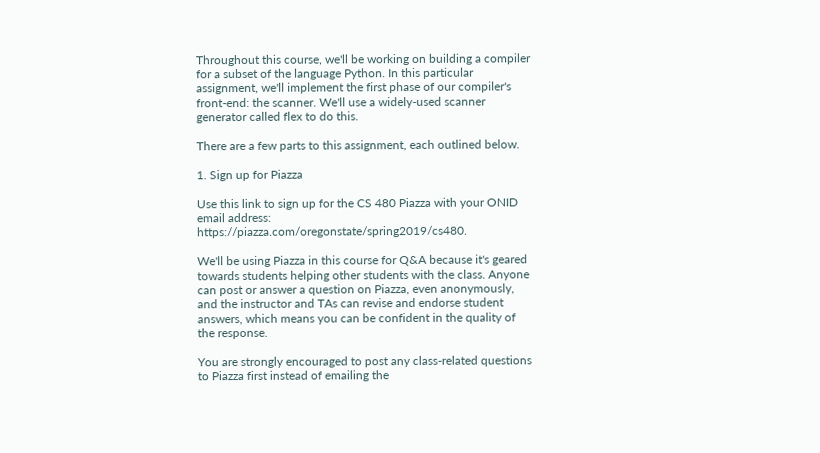Throughout this course, we'll be working on building a compiler for a subset of the language Python. In this particular assignment, we'll implement the first phase of our compiler's front-end: the scanner. We'll use a widely-used scanner generator called flex to do this.

There are a few parts to this assignment, each outlined below.

1. Sign up for Piazza

Use this link to sign up for the CS 480 Piazza with your ONID email address: https://piazza.com/oregonstate/spring2019/cs480.

We'll be using Piazza in this course for Q&A because it's geared towards students helping other students with the class. Anyone can post or answer a question on Piazza, even anonymously, and the instructor and TAs can revise and endorse student answers, which means you can be confident in the quality of the response.

You are strongly encouraged to post any class-related questions to Piazza first instead of emailing the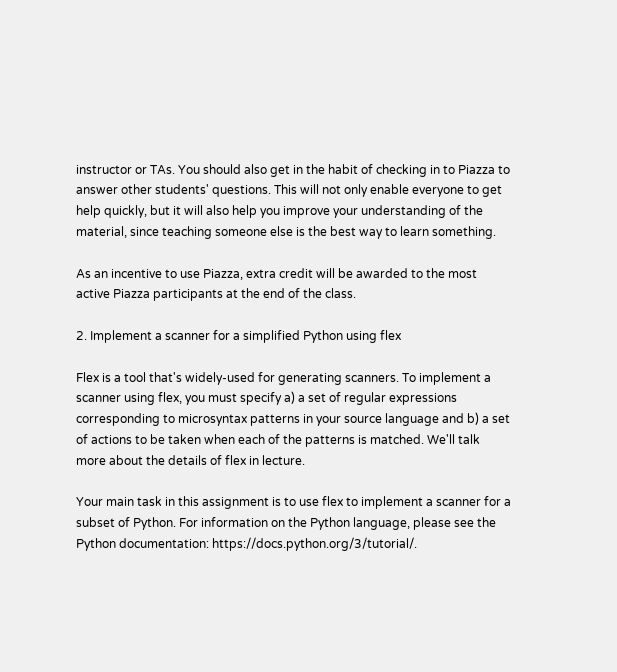instructor or TAs. You should also get in the habit of checking in to Piazza to answer other students' questions. This will not only enable everyone to get help quickly, but it will also help you improve your understanding of the material, since teaching someone else is the best way to learn something.

As an incentive to use Piazza, extra credit will be awarded to the most active Piazza participants at the end of the class.

2. Implement a scanner for a simplified Python using flex

Flex is a tool that's widely-used for generating scanners. To implement a scanner using flex, you must specify a) a set of regular expressions corresponding to microsyntax patterns in your source language and b) a set of actions to be taken when each of the patterns is matched. We'll talk more about the details of flex in lecture.

Your main task in this assignment is to use flex to implement a scanner for a subset of Python. For information on the Python language, please see the Python documentation: https://docs.python.org/3/tutorial/.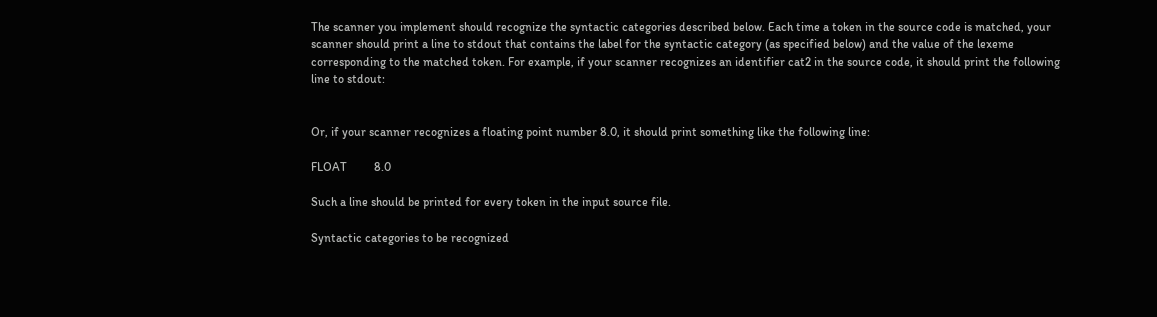The scanner you implement should recognize the syntactic categories described below. Each time a token in the source code is matched, your scanner should print a line to stdout that contains the label for the syntactic category (as specified below) and the value of the lexeme corresponding to the matched token. For example, if your scanner recognizes an identifier cat2 in the source code, it should print the following line to stdout:


Or, if your scanner recognizes a floating point number 8.0, it should print something like the following line:

FLOAT         8.0

Such a line should be printed for every token in the input source file.

Syntactic categories to be recognized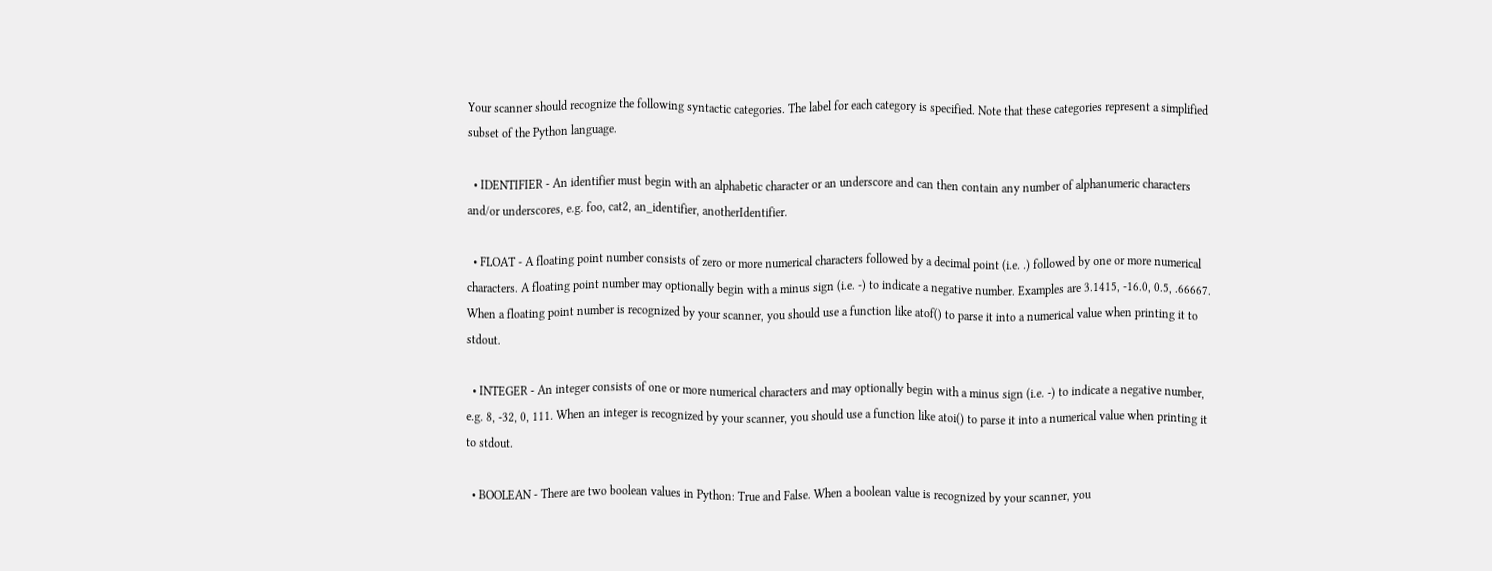Your scanner should recognize the following syntactic categories. The label for each category is specified. Note that these categories represent a simplified subset of the Python language.

  • IDENTIFIER - An identifier must begin with an alphabetic character or an underscore and can then contain any number of alphanumeric characters and/or underscores, e.g. foo, cat2, an_identifier, anotherIdentifier.

  • FLOAT - A floating point number consists of zero or more numerical characters followed by a decimal point (i.e. .) followed by one or more numerical characters. A floating point number may optionally begin with a minus sign (i.e. -) to indicate a negative number. Examples are 3.1415, -16.0, 0.5, .66667. When a floating point number is recognized by your scanner, you should use a function like atof() to parse it into a numerical value when printing it to stdout.

  • INTEGER - An integer consists of one or more numerical characters and may optionally begin with a minus sign (i.e. -) to indicate a negative number, e.g. 8, -32, 0, 111. When an integer is recognized by your scanner, you should use a function like atoi() to parse it into a numerical value when printing it to stdout.

  • BOOLEAN - There are two boolean values in Python: True and False. When a boolean value is recognized by your scanner, you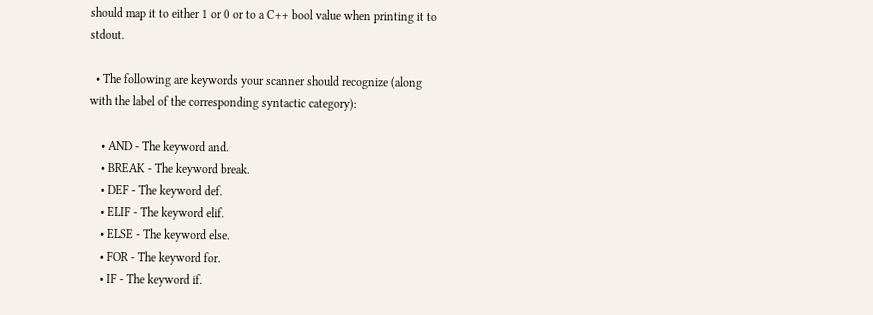should map it to either 1 or 0 or to a C++ bool value when printing it to stdout.

  • The following are keywords your scanner should recognize (along with the label of the corresponding syntactic category):

    • AND - The keyword and.
    • BREAK - The keyword break.
    • DEF - The keyword def.
    • ELIF - The keyword elif.
    • ELSE - The keyword else.
    • FOR - The keyword for.
    • IF - The keyword if.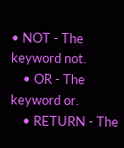• NOT - The keyword not.
    • OR - The keyword or.
    • RETURN - The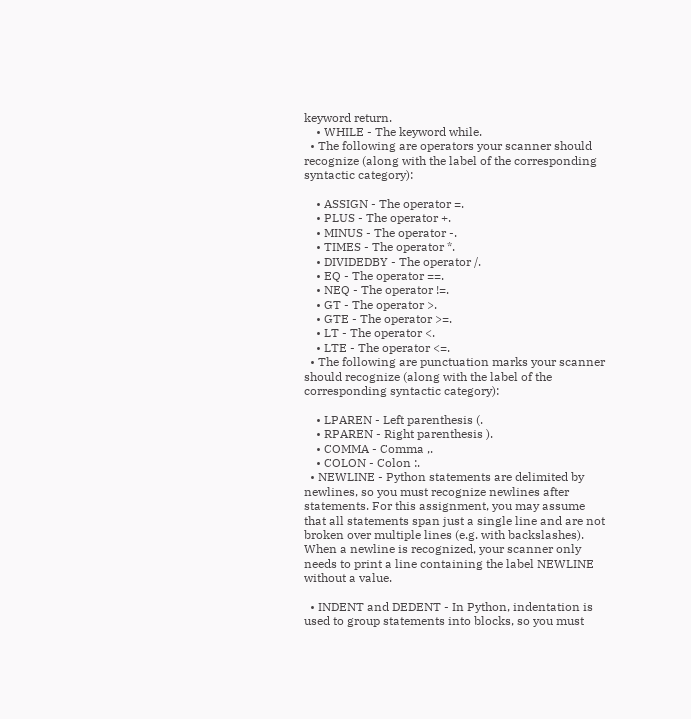keyword return.
    • WHILE - The keyword while.
  • The following are operators your scanner should recognize (along with the label of the corresponding syntactic category):

    • ASSIGN - The operator =.
    • PLUS - The operator +.
    • MINUS - The operator -.
    • TIMES - The operator *.
    • DIVIDEDBY - The operator /.
    • EQ - The operator ==.
    • NEQ - The operator !=.
    • GT - The operator >.
    • GTE - The operator >=.
    • LT - The operator <.
    • LTE - The operator <=.
  • The following are punctuation marks your scanner should recognize (along with the label of the corresponding syntactic category):

    • LPAREN - Left parenthesis (.
    • RPAREN - Right parenthesis ).
    • COMMA - Comma ,.
    • COLON - Colon :.
  • NEWLINE - Python statements are delimited by newlines, so you must recognize newlines after statements. For this assignment, you may assume that all statements span just a single line and are not broken over multiple lines (e.g. with backslashes). When a newline is recognized, your scanner only needs to print a line containing the label NEWLINE without a value.

  • INDENT and DEDENT - In Python, indentation is used to group statements into blocks, so you must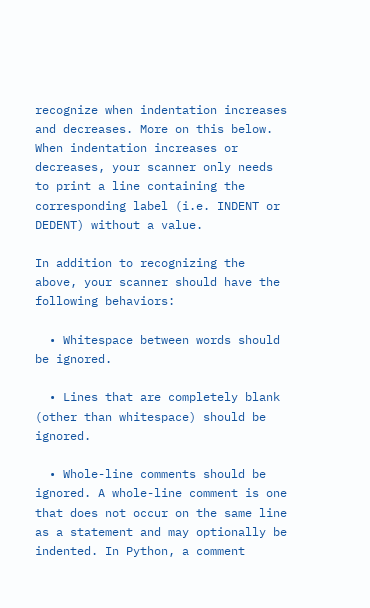recognize when indentation increases and decreases. More on this below. When indentation increases or decreases, your scanner only needs to print a line containing the corresponding label (i.e. INDENT or DEDENT) without a value.

In addition to recognizing the above, your scanner should have the following behaviors:

  • Whitespace between words should be ignored.

  • Lines that are completely blank (other than whitespace) should be ignored.

  • Whole-line comments should be ignored. A whole-line comment is one that does not occur on the same line as a statement and may optionally be indented. In Python, a comment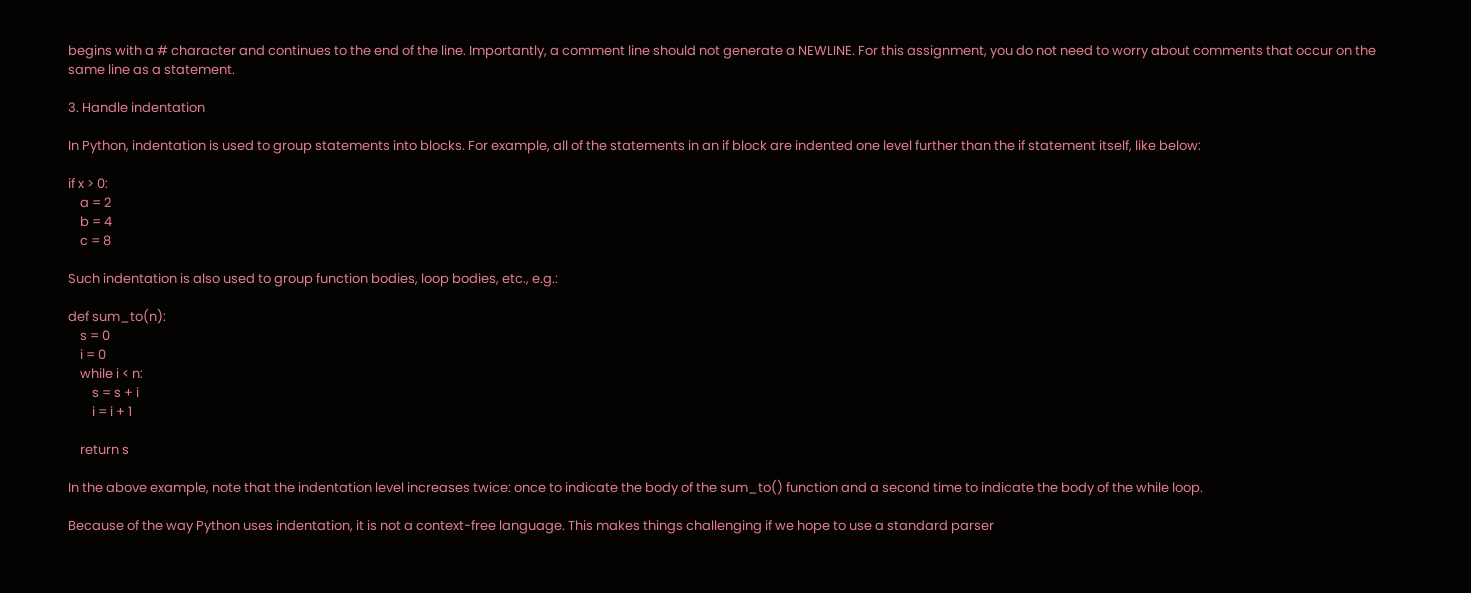begins with a # character and continues to the end of the line. Importantly, a comment line should not generate a NEWLINE. For this assignment, you do not need to worry about comments that occur on the same line as a statement.

3. Handle indentation

In Python, indentation is used to group statements into blocks. For example, all of the statements in an if block are indented one level further than the if statement itself, like below:

if x > 0:
    a = 2
    b = 4
    c = 8

Such indentation is also used to group function bodies, loop bodies, etc., e.g.:

def sum_to(n):
    s = 0
    i = 0
    while i < n:
        s = s + i
        i = i + 1

    return s

In the above example, note that the indentation level increases twice: once to indicate the body of the sum_to() function and a second time to indicate the body of the while loop.

Because of the way Python uses indentation, it is not a context-free language. This makes things challenging if we hope to use a standard parser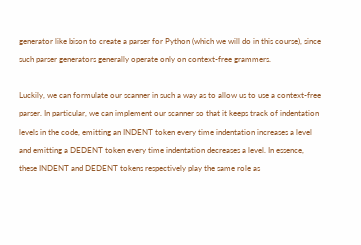generator like bison to create a parser for Python (which we will do in this course), since such parser generators generally operate only on context-free grammers.

Luckily, we can formulate our scanner in such a way as to allow us to use a context-free parser. In particular, we can implement our scanner so that it keeps track of indentation levels in the code, emitting an INDENT token every time indentation increases a level and emitting a DEDENT token every time indentation decreases a level. In essence, these INDENT and DEDENT tokens respectively play the same role as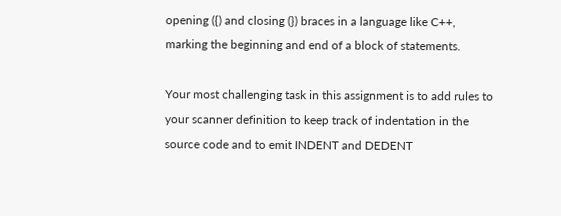opening ({) and closing (}) braces in a language like C++, marking the beginning and end of a block of statements.

Your most challenging task in this assignment is to add rules to your scanner definition to keep track of indentation in the source code and to emit INDENT and DEDENT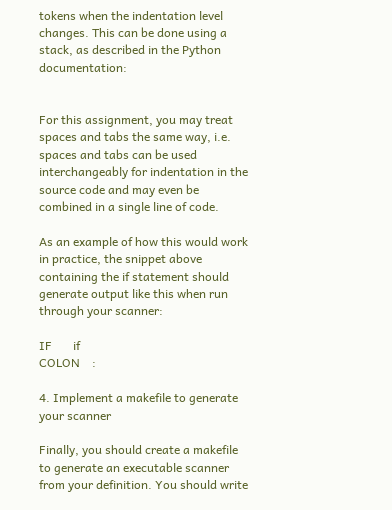tokens when the indentation level changes. This can be done using a stack, as described in the Python documentation:


For this assignment, you may treat spaces and tabs the same way, i.e. spaces and tabs can be used interchangeably for indentation in the source code and may even be combined in a single line of code.

As an example of how this would work in practice, the snippet above containing the if statement should generate output like this when run through your scanner:

IF       if
COLON    :

4. Implement a makefile to generate your scanner

Finally, you should create a makefile to generate an executable scanner from your definition. You should write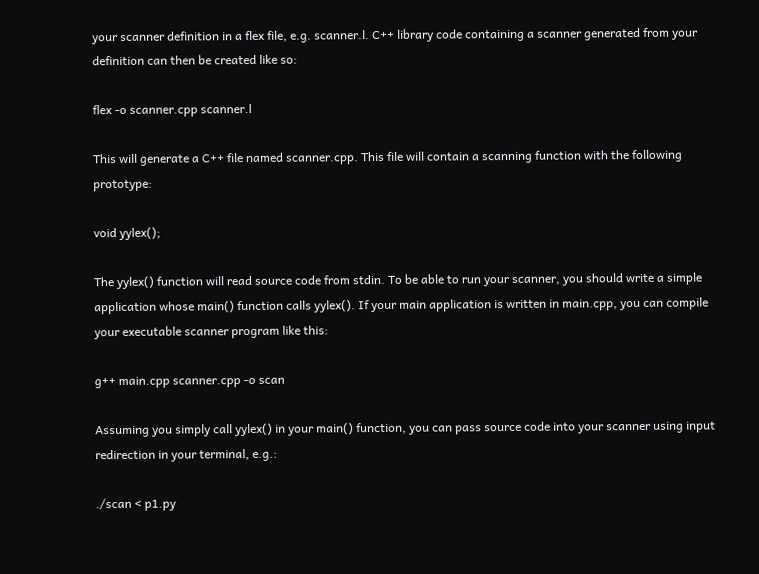your scanner definition in a flex file, e.g. scanner.l. C++ library code containing a scanner generated from your definition can then be created like so:

flex -o scanner.cpp scanner.l

This will generate a C++ file named scanner.cpp. This file will contain a scanning function with the following prototype:

void yylex();

The yylex() function will read source code from stdin. To be able to run your scanner, you should write a simple application whose main() function calls yylex(). If your main application is written in main.cpp, you can compile your executable scanner program like this:

g++ main.cpp scanner.cpp -o scan

Assuming you simply call yylex() in your main() function, you can pass source code into your scanner using input redirection in your terminal, e.g.:

./scan < p1.py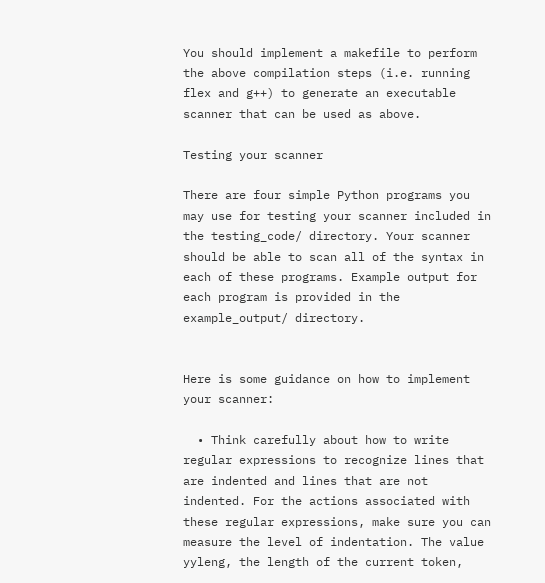You should implement a makefile to perform the above compilation steps (i.e. running flex and g++) to generate an executable scanner that can be used as above.

Testing your scanner

There are four simple Python programs you may use for testing your scanner included in the testing_code/ directory. Your scanner should be able to scan all of the syntax in each of these programs. Example output for each program is provided in the example_output/ directory.


Here is some guidance on how to implement your scanner:

  • Think carefully about how to write regular expressions to recognize lines that are indented and lines that are not indented. For the actions associated with these regular expressions, make sure you can measure the level of indentation. The value yyleng, the length of the current token,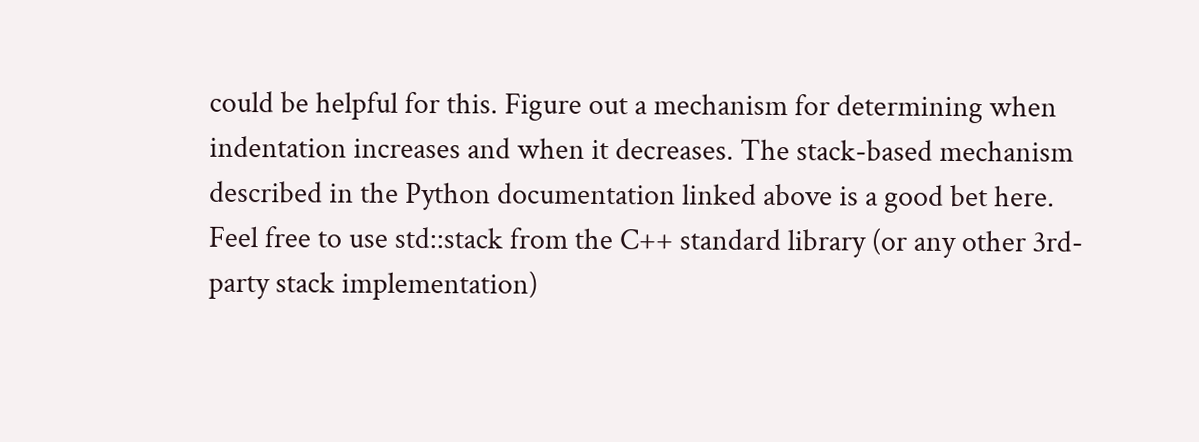could be helpful for this. Figure out a mechanism for determining when indentation increases and when it decreases. The stack-based mechanism described in the Python documentation linked above is a good bet here. Feel free to use std::stack from the C++ standard library (or any other 3rd-party stack implementation)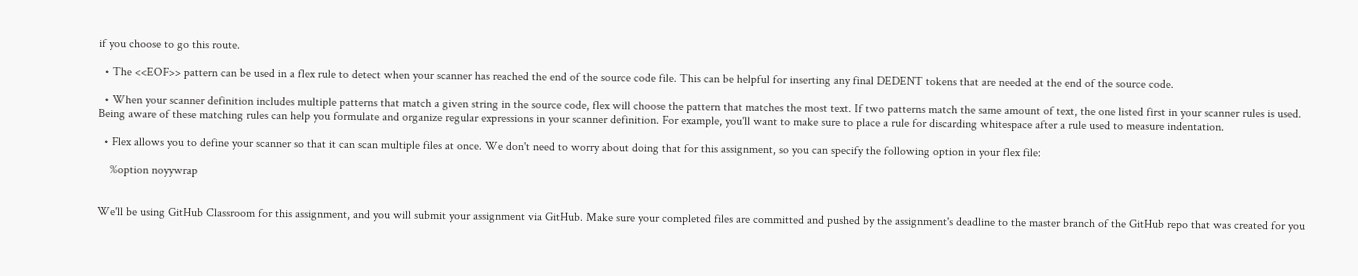if you choose to go this route.

  • The <<EOF>> pattern can be used in a flex rule to detect when your scanner has reached the end of the source code file. This can be helpful for inserting any final DEDENT tokens that are needed at the end of the source code.

  • When your scanner definition includes multiple patterns that match a given string in the source code, flex will choose the pattern that matches the most text. If two patterns match the same amount of text, the one listed first in your scanner rules is used. Being aware of these matching rules can help you formulate and organize regular expressions in your scanner definition. For example, you'll want to make sure to place a rule for discarding whitespace after a rule used to measure indentation.

  • Flex allows you to define your scanner so that it can scan multiple files at once. We don't need to worry about doing that for this assignment, so you can specify the following option in your flex file:

    %option noyywrap


We'll be using GitHub Classroom for this assignment, and you will submit your assignment via GitHub. Make sure your completed files are committed and pushed by the assignment's deadline to the master branch of the GitHub repo that was created for you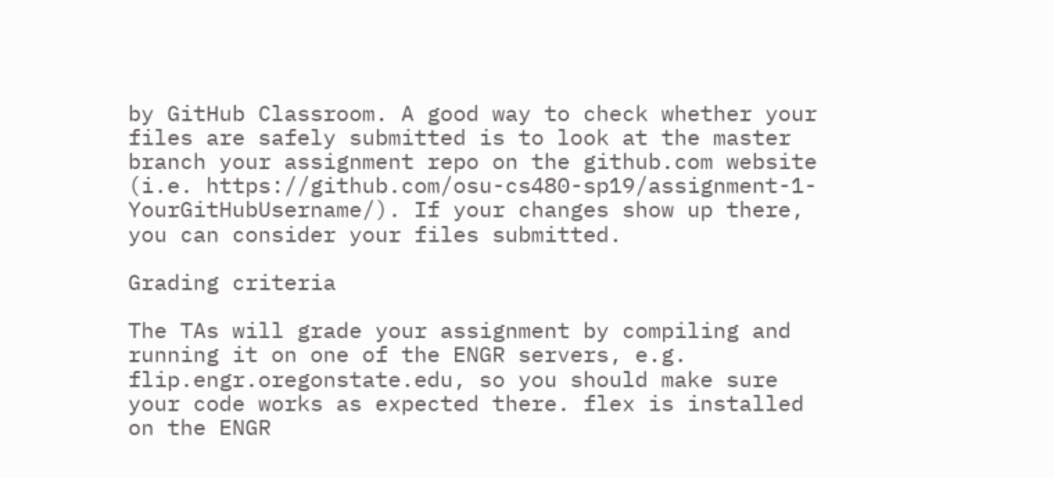by GitHub Classroom. A good way to check whether your files are safely submitted is to look at the master branch your assignment repo on the github.com website (i.e. https://github.com/osu-cs480-sp19/assignment-1-YourGitHubUsername/). If your changes show up there, you can consider your files submitted.

Grading criteria

The TAs will grade your assignment by compiling and running it on one of the ENGR servers, e.g. flip.engr.oregonstate.edu, so you should make sure your code works as expected there. flex is installed on the ENGR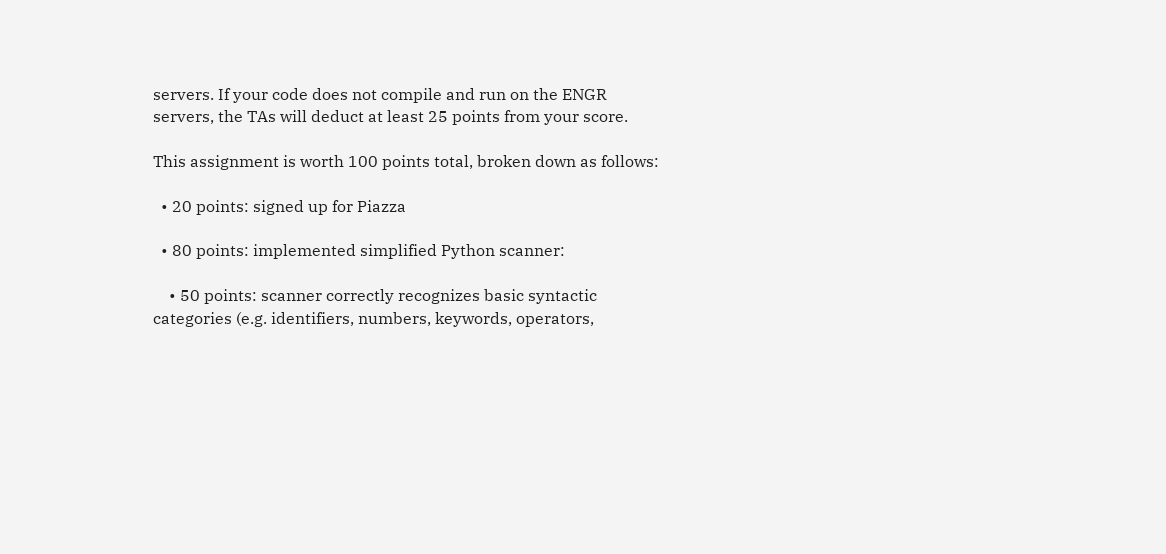servers. If your code does not compile and run on the ENGR servers, the TAs will deduct at least 25 points from your score.

This assignment is worth 100 points total, broken down as follows:

  • 20 points: signed up for Piazza

  • 80 points: implemented simplified Python scanner:

    • 50 points: scanner correctly recognizes basic syntactic categories (e.g. identifiers, numbers, keywords, operators,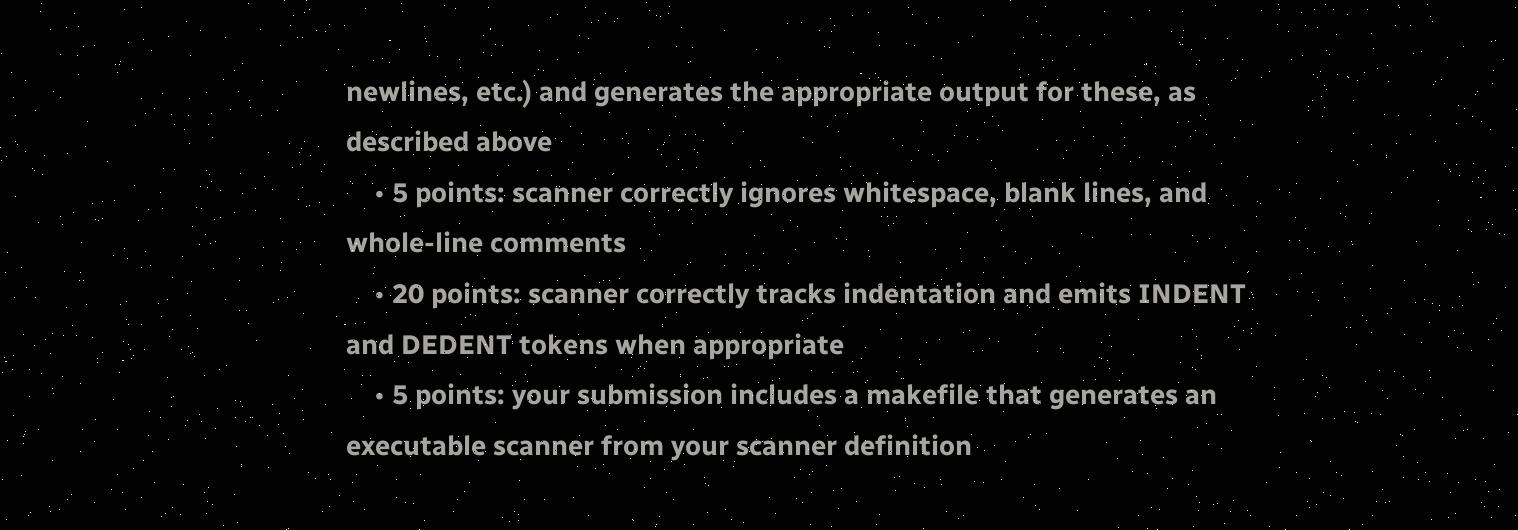newlines, etc.) and generates the appropriate output for these, as described above
    • 5 points: scanner correctly ignores whitespace, blank lines, and whole-line comments
    • 20 points: scanner correctly tracks indentation and emits INDENT and DEDENT tokens when appropriate
    • 5 points: your submission includes a makefile that generates an executable scanner from your scanner definition